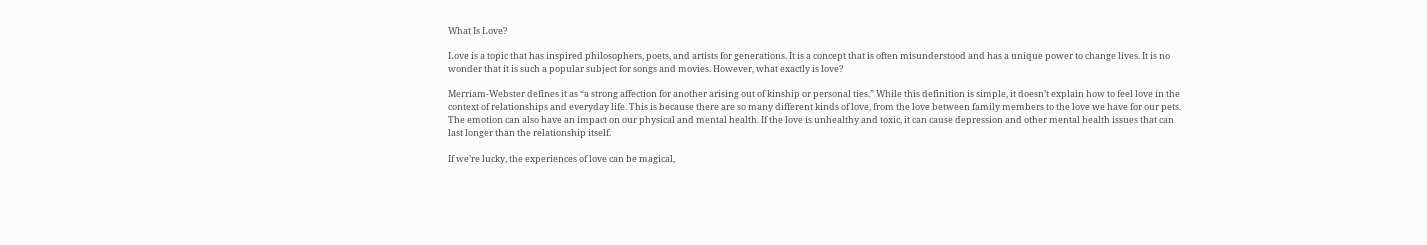What Is Love?

Love is a topic that has inspired philosophers, poets, and artists for generations. It is a concept that is often misunderstood and has a unique power to change lives. It is no wonder that it is such a popular subject for songs and movies. However, what exactly is love?

Merriam-Webster defines it as “a strong affection for another arising out of kinship or personal ties.” While this definition is simple, it doesn’t explain how to feel love in the context of relationships and everyday life. This is because there are so many different kinds of love, from the love between family members to the love we have for our pets. The emotion can also have an impact on our physical and mental health. If the love is unhealthy and toxic, it can cause depression and other mental health issues that can last longer than the relationship itself.

If we’re lucky, the experiences of love can be magical,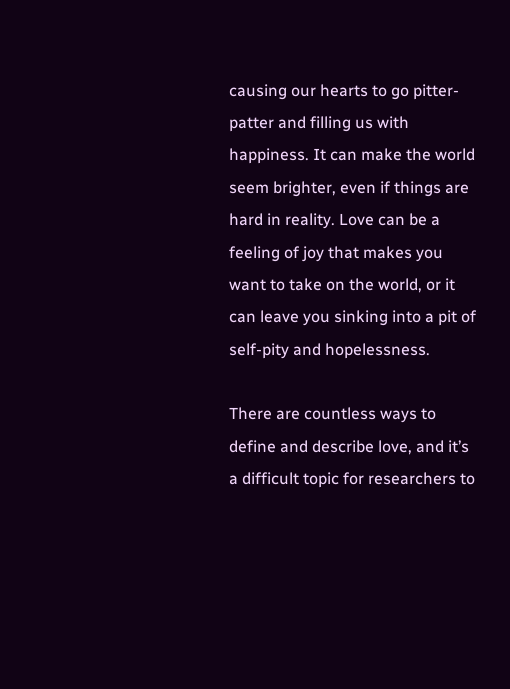causing our hearts to go pitter-patter and filling us with happiness. It can make the world seem brighter, even if things are hard in reality. Love can be a feeling of joy that makes you want to take on the world, or it can leave you sinking into a pit of self-pity and hopelessness.

There are countless ways to define and describe love, and it’s a difficult topic for researchers to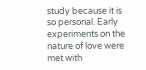study because it is so personal. Early experiments on the nature of love were met with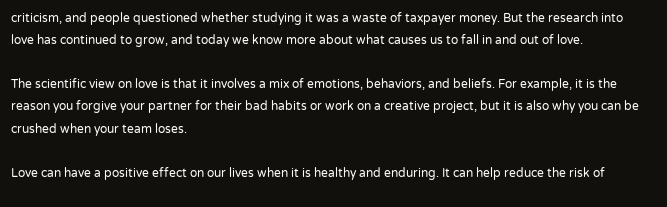criticism, and people questioned whether studying it was a waste of taxpayer money. But the research into love has continued to grow, and today we know more about what causes us to fall in and out of love.

The scientific view on love is that it involves a mix of emotions, behaviors, and beliefs. For example, it is the reason you forgive your partner for their bad habits or work on a creative project, but it is also why you can be crushed when your team loses.

Love can have a positive effect on our lives when it is healthy and enduring. It can help reduce the risk of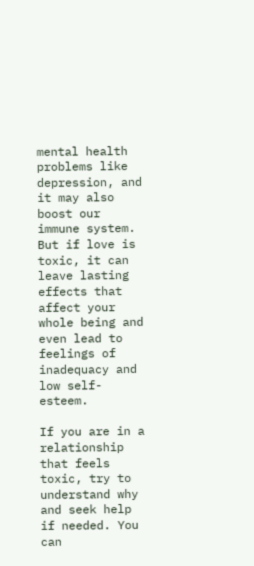mental health problems like depression, and it may also boost our immune system. But if love is toxic, it can leave lasting effects that affect your whole being and even lead to feelings of inadequacy and low self-esteem.

If you are in a relationship that feels toxic, try to understand why and seek help if needed. You can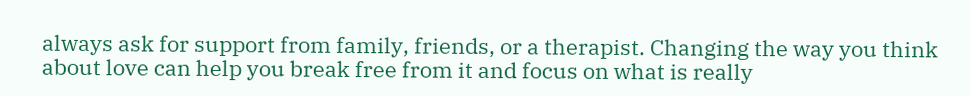always ask for support from family, friends, or a therapist. Changing the way you think about love can help you break free from it and focus on what is really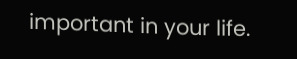important in your life.